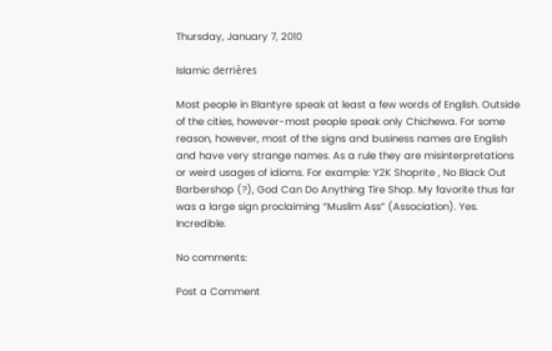Thursday, January 7, 2010

Islamic derrières

Most people in Blantyre speak at least a few words of English. Outside of the cities, however-most people speak only Chichewa. For some reason, however, most of the signs and business names are English and have very strange names. As a rule they are misinterpretations or weird usages of idioms. For example: Y2K Shoprite , No Black Out Barbershop (?), God Can Do Anything Tire Shop. My favorite thus far was a large sign proclaiming “Muslim Ass” (Association). Yes. Incredible.

No comments:

Post a Comment